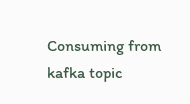Consuming from kafka topic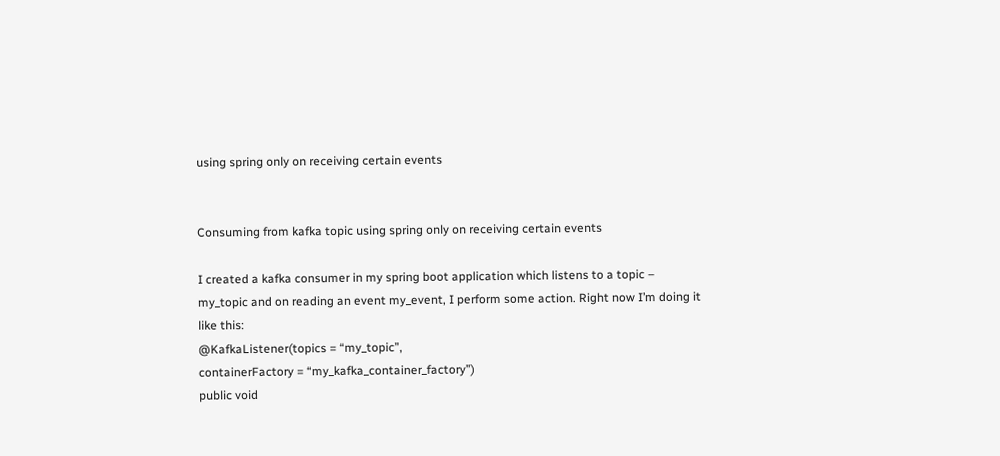using spring only on receiving certain events


Consuming from kafka topic using spring only on receiving certain events

I created a kafka consumer in my spring boot application which listens to a topic – my_topic and on reading an event my_event, I perform some action. Right now I’m doing it like this:
@KafkaListener(topics = “my_topic”,
containerFactory = “my_kafka_container_factory”)
public void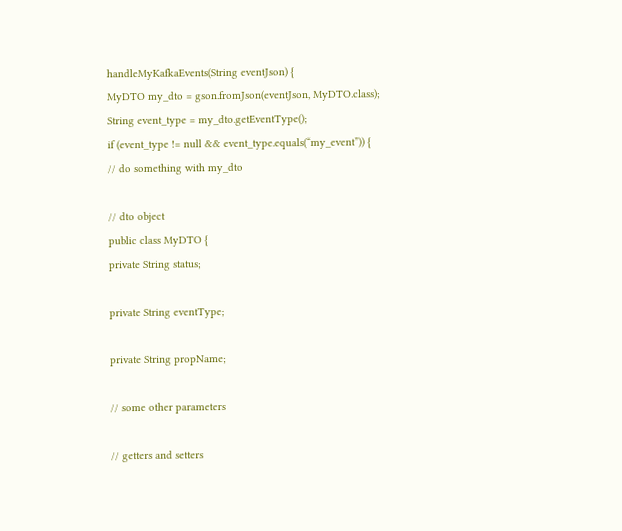handleMyKafkaEvents(String eventJson) {
MyDTO my_dto = gson.fromJson(eventJson, MyDTO.class);
String event_type = my_dto.getEventType();
if (event_type != null && event_type.equals(“my_event”)) {
// do something with my_dto

// dto object
public class MyDTO {
private String status;

private String eventType;

private String propName;

// some other parameters

// getters and setters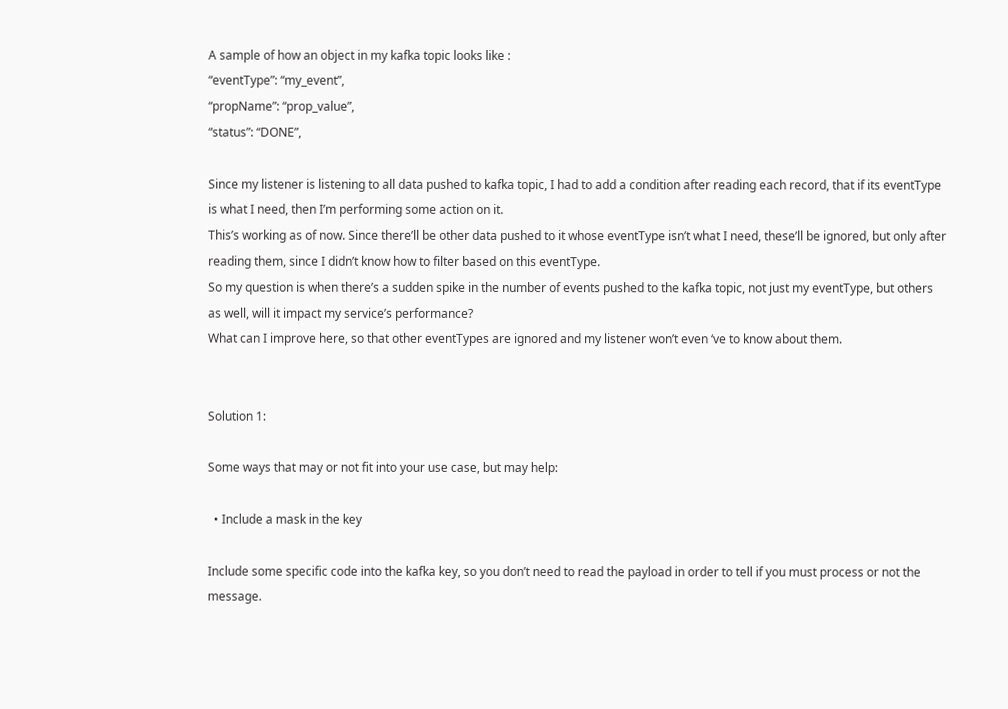A sample of how an object in my kafka topic looks like :
“eventType”: “my_event”,
“propName”: “prop_value”,
“status”: “DONE”,

Since my listener is listening to all data pushed to kafka topic, I had to add a condition after reading each record, that if its eventType is what I need, then I’m performing some action on it.
This’s working as of now. Since there’ll be other data pushed to it whose eventType isn’t what I need, these’ll be ignored, but only after reading them, since I didn’t know how to filter based on this eventType.
So my question is when there’s a sudden spike in the number of events pushed to the kafka topic, not just my eventType, but others as well, will it impact my service’s performance?
What can I improve here, so that other eventTypes are ignored and my listener won’t even ‘ve to know about them.


Solution 1:

Some ways that may or not fit into your use case, but may help:

  • Include a mask in the key

Include some specific code into the kafka key, so you don’t need to read the payload in order to tell if you must process or not the message.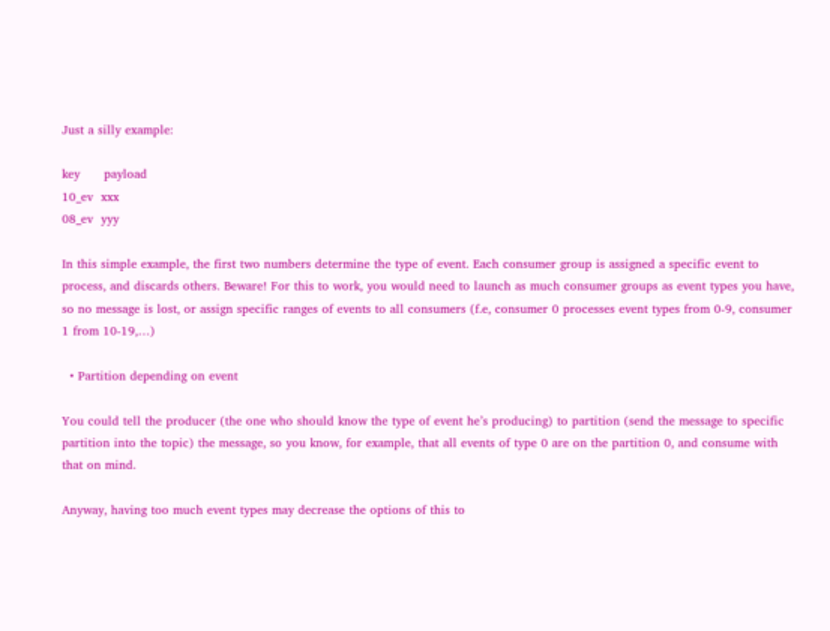Just a silly example:

key      payload
10_ev  xxx
08_ev  yyy

In this simple example, the first two numbers determine the type of event. Each consumer group is assigned a specific event to process, and discards others. Beware! For this to work, you would need to launch as much consumer groups as event types you have, so no message is lost, or assign specific ranges of events to all consumers (f.e, consumer 0 processes event types from 0-9, consumer 1 from 10-19,…)

  • Partition depending on event

You could tell the producer (the one who should know the type of event he’s producing) to partition (send the message to specific partition into the topic) the message, so you know, for example, that all events of type 0 are on the partition 0, and consume with that on mind.

Anyway, having too much event types may decrease the options of this to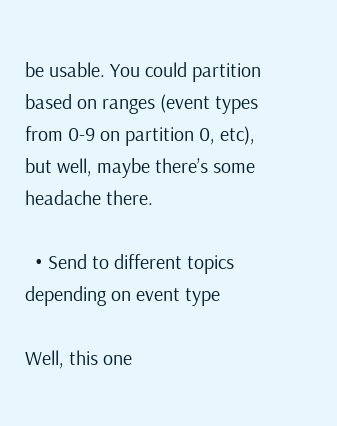be usable. You could partition based on ranges (event types from 0-9 on partition 0, etc), but well, maybe there’s some headache there.

  • Send to different topics depending on event type

Well, this one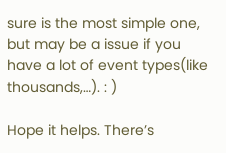sure is the most simple one, but may be a issue if you have a lot of event types(like thousands,…). : )

Hope it helps. There’s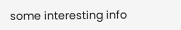some interesting info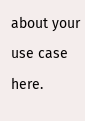about your use case here.